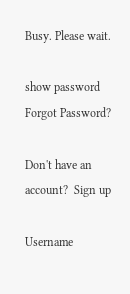Busy. Please wait.

show password
Forgot Password?

Don't have an account?  Sign up

Username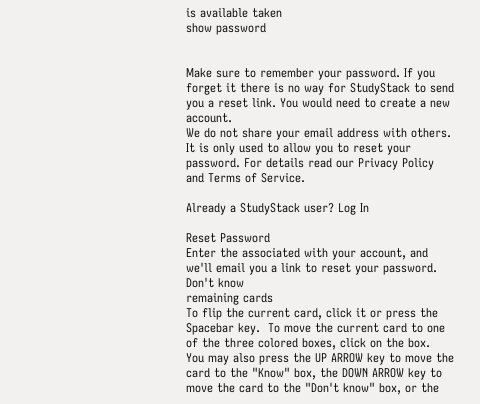is available taken
show password


Make sure to remember your password. If you forget it there is no way for StudyStack to send you a reset link. You would need to create a new account.
We do not share your email address with others. It is only used to allow you to reset your password. For details read our Privacy Policy and Terms of Service.

Already a StudyStack user? Log In

Reset Password
Enter the associated with your account, and we'll email you a link to reset your password.
Don't know
remaining cards
To flip the current card, click it or press the Spacebar key.  To move the current card to one of the three colored boxes, click on the box.  You may also press the UP ARROW key to move the card to the "Know" box, the DOWN ARROW key to move the card to the "Don't know" box, or the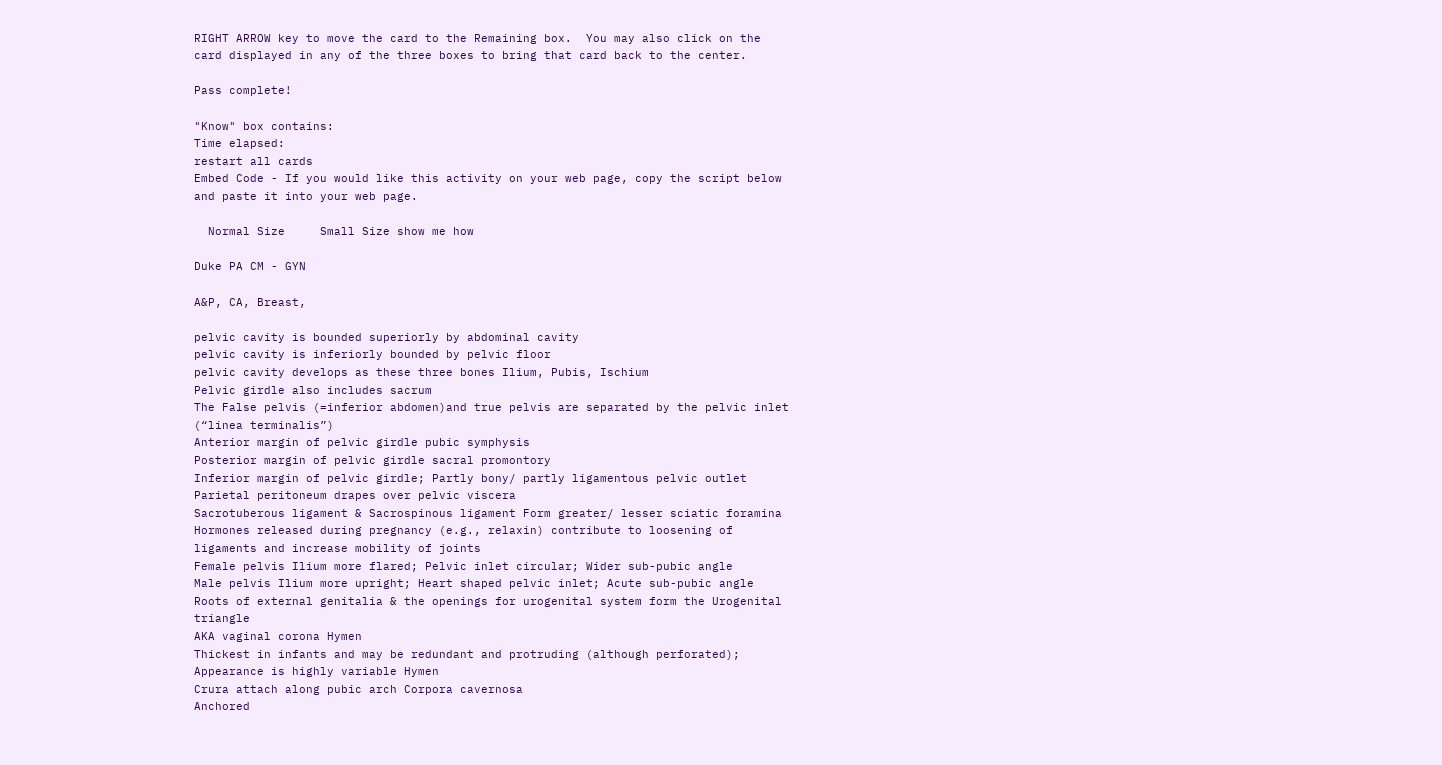RIGHT ARROW key to move the card to the Remaining box.  You may also click on the card displayed in any of the three boxes to bring that card back to the center.

Pass complete!

"Know" box contains:
Time elapsed:
restart all cards
Embed Code - If you would like this activity on your web page, copy the script below and paste it into your web page.

  Normal Size     Small Size show me how

Duke PA CM - GYN

A&P, CA, Breast,

pelvic cavity is bounded superiorly by abdominal cavity
pelvic cavity is inferiorly bounded by pelvic floor
pelvic cavity develops as these three bones Ilium, Pubis, Ischium
Pelvic girdle also includes sacrum
The False pelvis (=inferior abdomen)and true pelvis are separated by the pelvic inlet (“linea terminalis”)
Anterior margin of pelvic girdle pubic symphysis
Posterior margin of pelvic girdle sacral promontory
Inferior margin of pelvic girdle; Partly bony/ partly ligamentous pelvic outlet
Parietal peritoneum drapes over pelvic viscera
Sacrotuberous ligament & Sacrospinous ligament Form greater/ lesser sciatic foramina
Hormones released during pregnancy (e.g., relaxin) contribute to loosening of ligaments and increase mobility of joints
Female pelvis Ilium more flared; Pelvic inlet circular; Wider sub-pubic angle
Male pelvis Ilium more upright; Heart shaped pelvic inlet; Acute sub-pubic angle
Roots of external genitalia & the openings for urogenital system form the Urogenital triangle
AKA vaginal corona Hymen
Thickest in infants and may be redundant and protruding (although perforated); Appearance is highly variable Hymen
Crura attach along pubic arch Corpora cavernosa
Anchored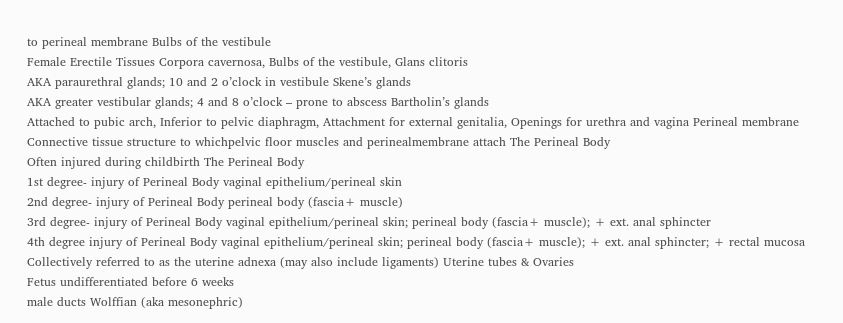to perineal membrane Bulbs of the vestibule
Female Erectile Tissues Corpora cavernosa, Bulbs of the vestibule, Glans clitoris
AKA paraurethral glands; 10 and 2 o’clock in vestibule Skene’s glands
AKA greater vestibular glands; 4 and 8 o’clock – prone to abscess Bartholin’s glands
Attached to pubic arch, Inferior to pelvic diaphragm, Attachment for external genitalia, Openings for urethra and vagina Perineal membrane
Connective tissue structure to whichpelvic floor muscles and perinealmembrane attach The Perineal Body
Often injured during childbirth The Perineal Body
1st degree- injury of Perineal Body vaginal epithelium/perineal skin
2nd degree- injury of Perineal Body perineal body (fascia+ muscle)
3rd degree- injury of Perineal Body vaginal epithelium/perineal skin; perineal body (fascia+ muscle); + ext. anal sphincter
4th degree injury of Perineal Body vaginal epithelium/perineal skin; perineal body (fascia+ muscle); + ext. anal sphincter; + rectal mucosa
Collectively referred to as the uterine adnexa (may also include ligaments) Uterine tubes & Ovaries
Fetus undifferentiated before 6 weeks
male ducts Wolffian (aka mesonephric)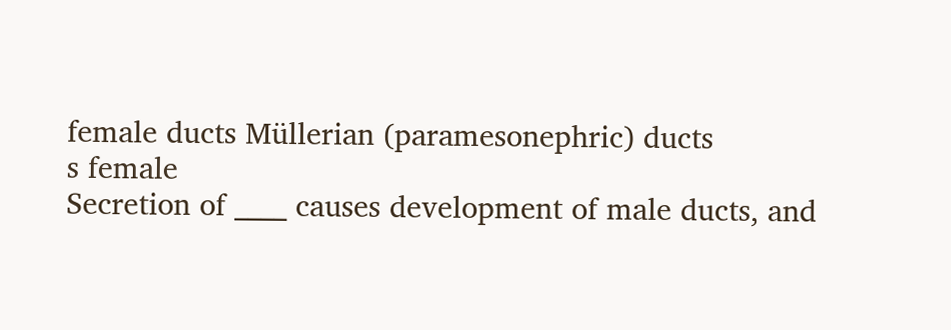female ducts Müllerian (paramesonephric) ducts
s female
Secretion of ____ causes development of male ducts, and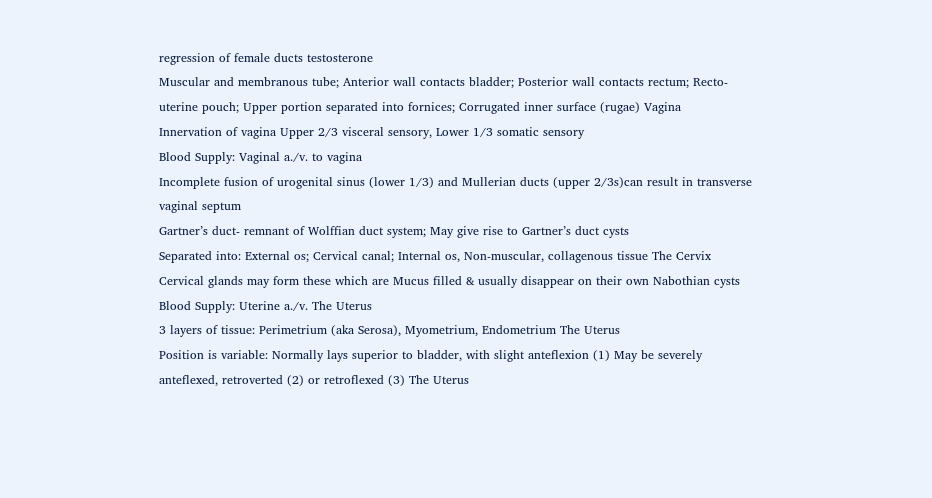regression of female ducts testosterone
Muscular and membranous tube; Anterior wall contacts bladder; Posterior wall contacts rectum; Recto-uterine pouch; Upper portion separated into fornices; Corrugated inner surface (rugae) Vagina
Innervation of vagina Upper 2/3 visceral sensory, Lower 1/3 somatic sensory
Blood Supply: Vaginal a./v. to vagina
Incomplete fusion of urogenital sinus (lower 1/3) and Mullerian ducts (upper 2/3s)can result in transverse vaginal septum
Gartner’s duct- remnant of Wolffian duct system; May give rise to Gartner’s duct cysts
Separated into: External os; Cervical canal; Internal os, Non-muscular, collagenous tissue The Cervix
Cervical glands may form these which are Mucus filled & usually disappear on their own Nabothian cysts
Blood Supply: Uterine a./v. The Uterus
3 layers of tissue: Perimetrium (aka Serosa), Myometrium, Endometrium The Uterus
Position is variable: Normally lays superior to bladder, with slight anteflexion (1) May be severely anteflexed, retroverted (2) or retroflexed (3) The Uterus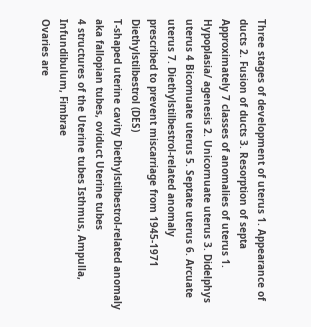Three stages of development of uterus 1. Appearance of ducts 2. Fusion of ducts 3. Resorption of septa
Approximately 7 classes of anomalies of uterus 1. Hypoplasia/ agenesis 2. Unicornuate uterus 3. Didelphys uterus 4 Bicornuate uterus 5. Septate uterus 6. Arcuate uterus 7. Diethylstilbestrol-related anomaly
prescribed to prevent miscarriage from 1945-1971 Diethylstilbestrol (DES)
T-shaped uterine cavity Diethylstilbestrol-related anomaly
aka fallopian tubes, oviduct Uterine tubes
4 structures of the Uterine tubes Isthmus, Ampulla, Infundibulum, Fimbrae
Ovaries are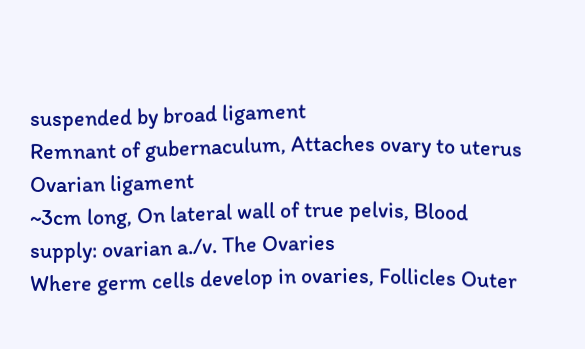suspended by broad ligament
Remnant of gubernaculum, Attaches ovary to uterus Ovarian ligament
~3cm long, On lateral wall of true pelvis, Blood supply: ovarian a./v. The Ovaries
Where germ cells develop in ovaries, Follicles Outer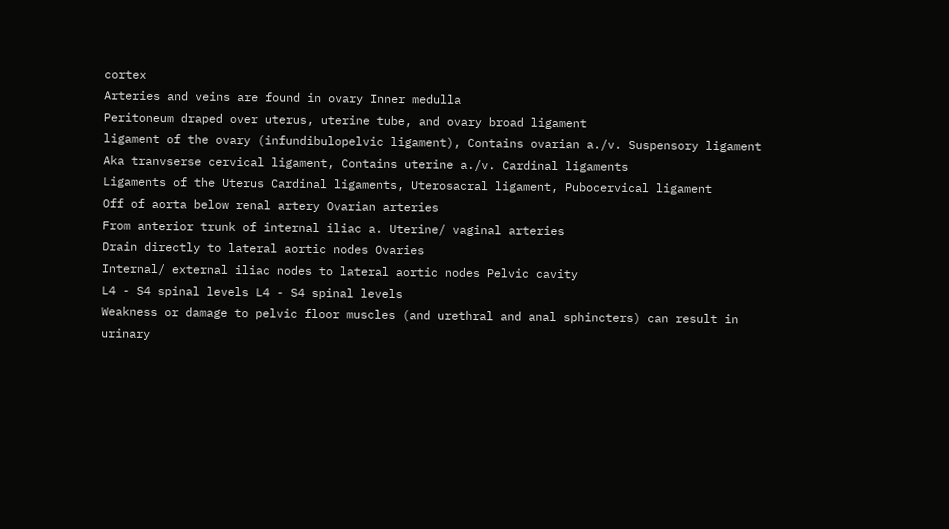cortex
Arteries and veins are found in ovary Inner medulla
Peritoneum draped over uterus, uterine tube, and ovary broad ligament
ligament of the ovary (infundibulopelvic ligament), Contains ovarian a./v. Suspensory ligament
Aka tranvserse cervical ligament, Contains uterine a./v. Cardinal ligaments
Ligaments of the Uterus Cardinal ligaments, Uterosacral ligament, Pubocervical ligament
Off of aorta below renal artery Ovarian arteries
From anterior trunk of internal iliac a. Uterine/ vaginal arteries
Drain directly to lateral aortic nodes Ovaries
Internal/ external iliac nodes to lateral aortic nodes Pelvic cavity
L4 - S4 spinal levels L4 - S4 spinal levels
Weakness or damage to pelvic floor muscles (and urethral and anal sphincters) can result in urinary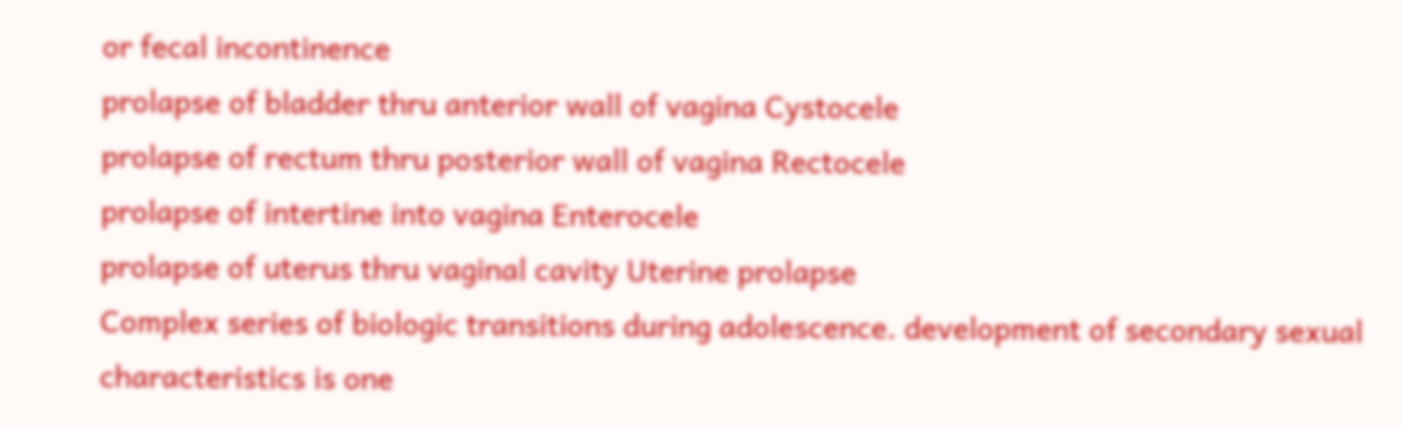or fecal incontinence
prolapse of bladder thru anterior wall of vagina Cystocele
prolapse of rectum thru posterior wall of vagina Rectocele
prolapse of intertine into vagina Enterocele
prolapse of uterus thru vaginal cavity Uterine prolapse
Complex series of biologic transitions during adolescence. development of secondary sexual characteristics is one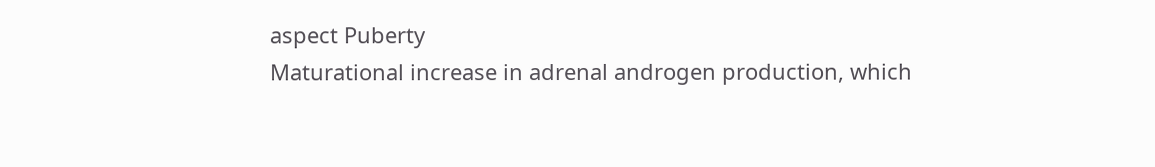aspect Puberty
Maturational increase in adrenal androgen production, which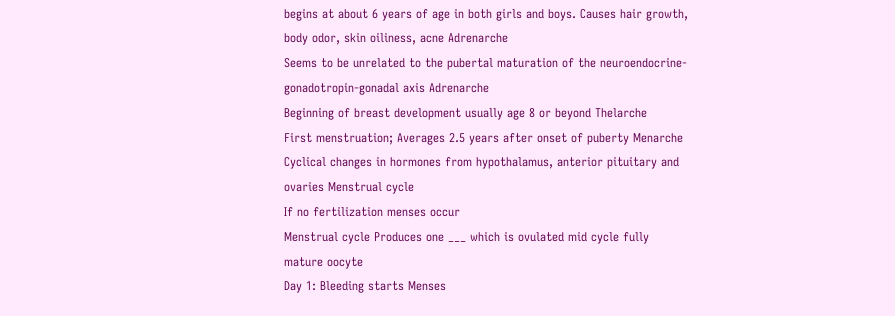begins at about 6 years of age in both girls and boys. Causes hair growth, body odor, skin oiliness, acne Adrenarche
Seems to be unrelated to the pubertal maturation of the neuroendocrine-gonadotropin-gonadal axis Adrenarche
Beginning of breast development usually age 8 or beyond Thelarche
First menstruation; Averages 2.5 years after onset of puberty Menarche
Cyclical changes in hormones from hypothalamus, anterior pituitary and ovaries Menstrual cycle
If no fertilization menses occur
Menstrual cycle Produces one ___ which is ovulated mid cycle fully mature oocyte
Day 1: Bleeding starts Menses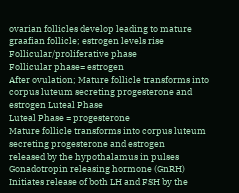ovarian follicles develop leading to mature graafian follicle; estrogen levels rise Follicular/proliferative phase
Follicular phase= estrogen
After ovulation; Mature follicle transforms into corpus luteum secreting progesterone and estrogen Luteal Phase
Luteal Phase = progesterone
Mature follicle transforms into corpus luteum secreting progesterone and estrogen
released by the hypothalamus in pulses Gonadotropin releasing hormone (GnRH)
Initiates release of both LH and FSH by the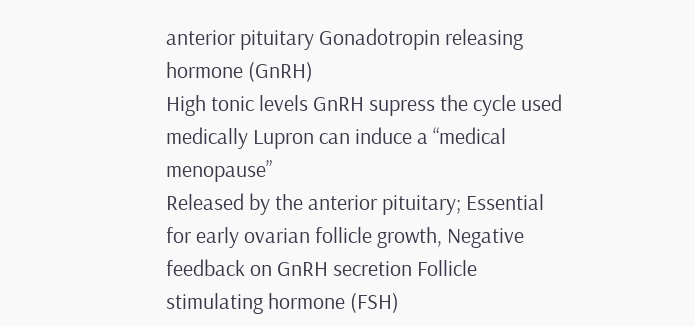anterior pituitary Gonadotropin releasing hormone (GnRH)
High tonic levels GnRH supress the cycle used medically Lupron can induce a “medical menopause”
Released by the anterior pituitary; Essential for early ovarian follicle growth, Negative feedback on GnRH secretion Follicle stimulating hormone (FSH)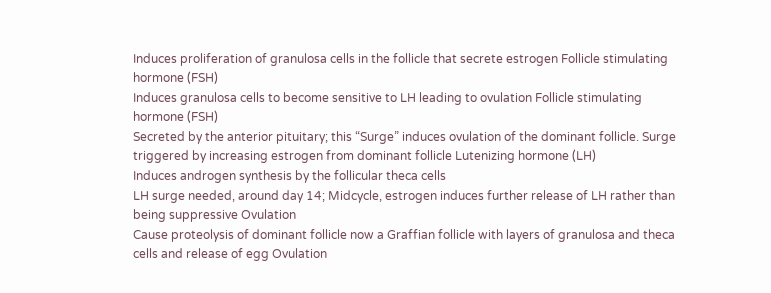Induces proliferation of granulosa cells in the follicle that secrete estrogen Follicle stimulating hormone (FSH)
Induces granulosa cells to become sensitive to LH leading to ovulation Follicle stimulating hormone (FSH)
Secreted by the anterior pituitary; this “Surge” induces ovulation of the dominant follicle. Surge triggered by increasing estrogen from dominant follicle Lutenizing hormone (LH)
Induces androgen synthesis by the follicular theca cells
LH surge needed, around day 14; Midcycle, estrogen induces further release of LH rather than being suppressive Ovulation
Cause proteolysis of dominant follicle now a Graffian follicle with layers of granulosa and theca cells and release of egg Ovulation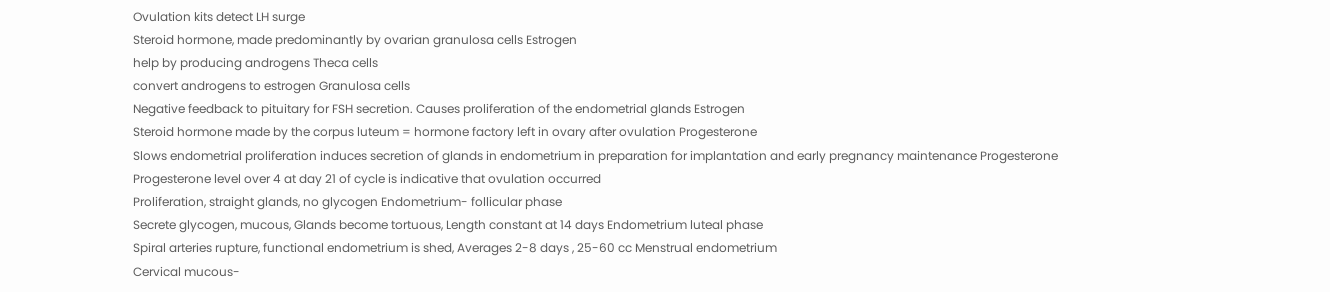Ovulation kits detect LH surge
Steroid hormone, made predominantly by ovarian granulosa cells Estrogen
help by producing androgens Theca cells
convert androgens to estrogen Granulosa cells
Negative feedback to pituitary for FSH secretion. Causes proliferation of the endometrial glands Estrogen
Steroid hormone made by the corpus luteum = hormone factory left in ovary after ovulation Progesterone
Slows endometrial proliferation induces secretion of glands in endometrium in preparation for implantation and early pregnancy maintenance Progesterone
Progesterone level over 4 at day 21 of cycle is indicative that ovulation occurred
Proliferation, straight glands, no glycogen Endometrium- follicular phase
Secrete glycogen, mucous, Glands become tortuous, Length constant at 14 days Endometrium luteal phase
Spiral arteries rupture, functional endometrium is shed, Averages 2-8 days , 25-60 cc Menstrual endometrium
Cervical mucous-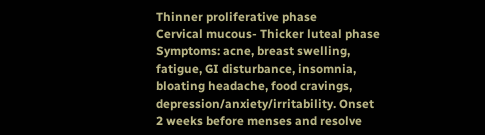Thinner proliferative phase
Cervical mucous- Thicker luteal phase
Symptoms: acne, breast swelling, fatigue, GI disturbance, insomnia, bloating headache, food cravings, depression/anxiety/irritability. Onset 2 weeks before menses and resolve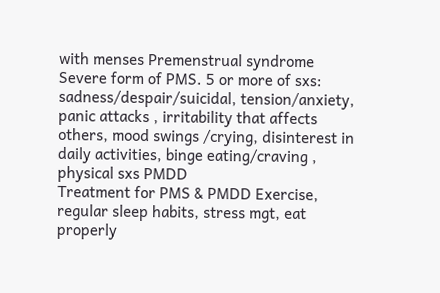with menses Premenstrual syndrome
Severe form of PMS. 5 or more of sxs: sadness/despair/suicidal, tension/anxiety, panic attacks , irritability that affects others, mood swings /crying, disinterest in daily activities, binge eating/craving , physical sxs PMDD
Treatment for PMS & PMDD Exercise, regular sleep habits, stress mgt, eat properly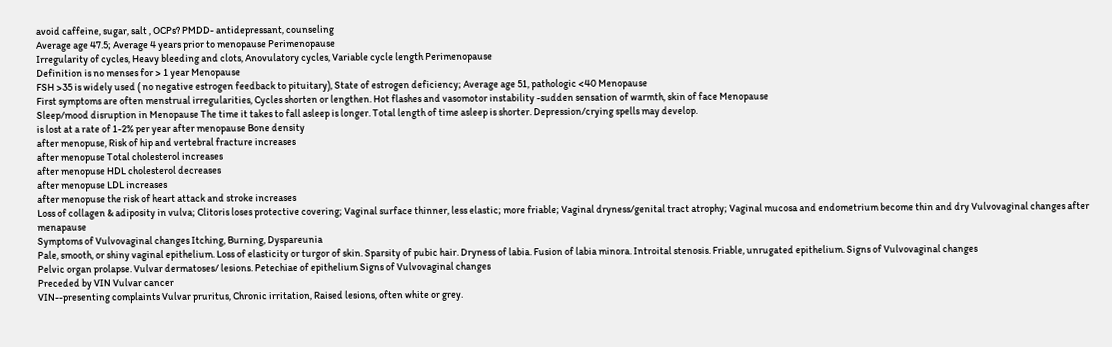avoid caffeine, sugar, salt , OCPs? PMDD- antidepressant, counseling
Average age 47.5; Average 4 years prior to menopause Perimenopause
Irregularity of cycles, Heavy bleeding and clots, Anovulatory cycles, Variable cycle length Perimenopause
Definition is no menses for > 1 year Menopause
FSH >35 is widely used ( no negative estrogen feedback to pituitary), State of estrogen deficiency; Average age 51, pathologic <40 Menopause
First symptoms are often menstrual irregularities, Cycles shorten or lengthen. Hot flashes and vasomotor instability -sudden sensation of warmth, skin of face Menopause
Sleep/mood disruption in Menopause The time it takes to fall asleep is longer. Total length of time asleep is shorter. Depression/crying spells may develop.
is lost at a rate of 1-2% per year after menopause Bone density
after menopuse, Risk of hip and vertebral fracture increases
after menopuse Total cholesterol increases
after menopuse HDL cholesterol decreases
after menopuse LDL increases
after menopuse the risk of heart attack and stroke increases
Loss of collagen & adiposity in vulva; Clitoris loses protective covering; Vaginal surface thinner, less elastic; more friable; Vaginal dryness/genital tract atrophy; Vaginal mucosa and endometrium become thin and dry Vulvovaginal changes after menapause
Symptoms of Vulvovaginal changes Itching, Burning, Dyspareunia
Pale, smooth, or shiny vaginal epithelium. Loss of elasticity or turgor of skin. Sparsity of pubic hair. Dryness of labia. Fusion of labia minora. Introital stenosis. Friable, unrugated epithelium. Signs of Vulvovaginal changes
Pelvic organ prolapse. Vulvar dermatoses/ lesions. Petechiae of epithelium Signs of Vulvovaginal changes
Preceded by VIN Vulvar cancer
VIN--presenting complaints Vulvar pruritus, Chronic irritation, Raised lesions, often white or grey.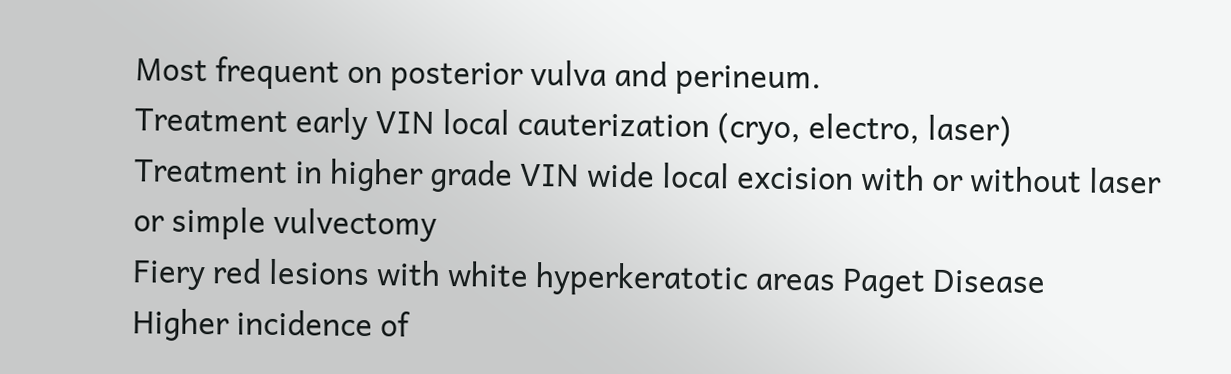Most frequent on posterior vulva and perineum.
Treatment early VIN local cauterization (cryo, electro, laser)
Treatment in higher grade VIN wide local excision with or without laser or simple vulvectomy
Fiery red lesions with white hyperkeratotic areas Paget Disease
Higher incidence of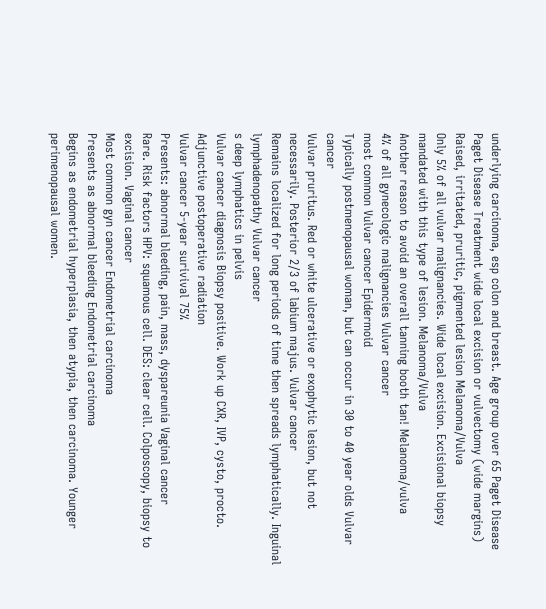underlying carcinoma, esp colon and breast. Age group over 65 Paget Disease
Paget Disease Treatment wide local excision or vulvectomy (wide margins)
Raised, irritated, pruritic, pigmented lesion Melanoma/Vulva
Only 5% of all vulvar malignancies. Wide local excision. Excisional biopsy mandated with this type of lesion. Melanoma/Vulva
Another reason to avoid an overall tanning booth tan! Melanoma/vulva
4% of all gynecologic malignancies Vulvar cancer
most common Vulvar cancer Epidermoid
Typically postmenopausal woman, but can occur in 30 to 40 year olds Vulvar cancer
Vulvar pruritus. Red or white ulcerative or exophytic lesion, but not necessarily. Posterior 2/3 of labium majus. Vulvar cancer
Remains localized for long periods of time then spreads lymphatically. Inguinal lymphadenopathy Vulvar cancer
s deep lymphatics in pelvis
Vulvar cancer diagnosis Biopsy positive. Work up CXR, IVP, cysto, procto. Adjunctive postoperative radiation
Vulvar cancer 5-year surivival 75%
Presents: abnormal bleeding, pain, mass, dyspareunia Vaginal cancer
Rare. Risk factors HPV: squamous cell. DES: clear cell. Colposcopy, biopsy to excision. Vaginal cancer
Most common gyn cancer Endometrial carcinoma
Presents as abnormal bleeding Endometrial carcinoma
Begins as endometrial hyperplasia, then atypia, then carcinoma. Younger perimenopausal women.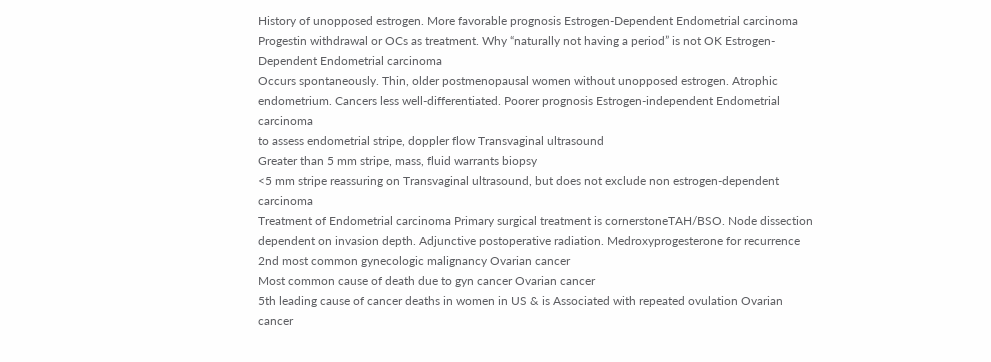History of unopposed estrogen. More favorable prognosis Estrogen-Dependent Endometrial carcinoma
Progestin withdrawal or OCs as treatment. Why “naturally not having a period” is not OK Estrogen-Dependent Endometrial carcinoma
Occurs spontaneously. Thin, older postmenopausal women without unopposed estrogen. Atrophic endometrium. Cancers less well-differentiated. Poorer prognosis Estrogen-independent Endometrial carcinoma
to assess endometrial stripe, doppler flow Transvaginal ultrasound
Greater than 5 mm stripe, mass, fluid warrants biopsy
<5 mm stripe reassuring on Transvaginal ultrasound, but does not exclude non estrogen-dependent carcinoma
Treatment of Endometrial carcinoma Primary surgical treatment is cornerstoneTAH/BSO. Node dissection dependent on invasion depth. Adjunctive postoperative radiation. Medroxyprogesterone for recurrence
2nd most common gynecologic malignancy Ovarian cancer
Most common cause of death due to gyn cancer Ovarian cancer
5th leading cause of cancer deaths in women in US & is Associated with repeated ovulation Ovarian cancer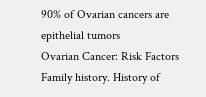90% of Ovarian cancers are epithelial tumors
Ovarian Cancer: Risk Factors Family history. History of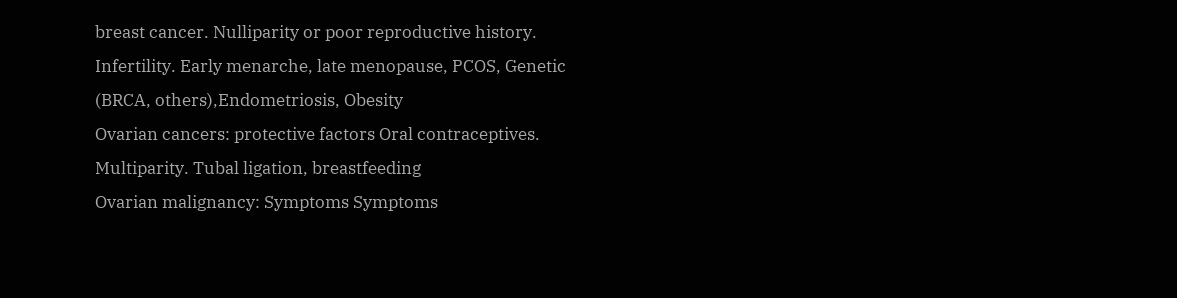breast cancer. Nulliparity or poor reproductive history. Infertility. Early menarche, late menopause, PCOS, Genetic (BRCA, others),Endometriosis, Obesity
Ovarian cancers: protective factors Oral contraceptives. Multiparity. Tubal ligation, breastfeeding
Ovarian malignancy: Symptoms Symptoms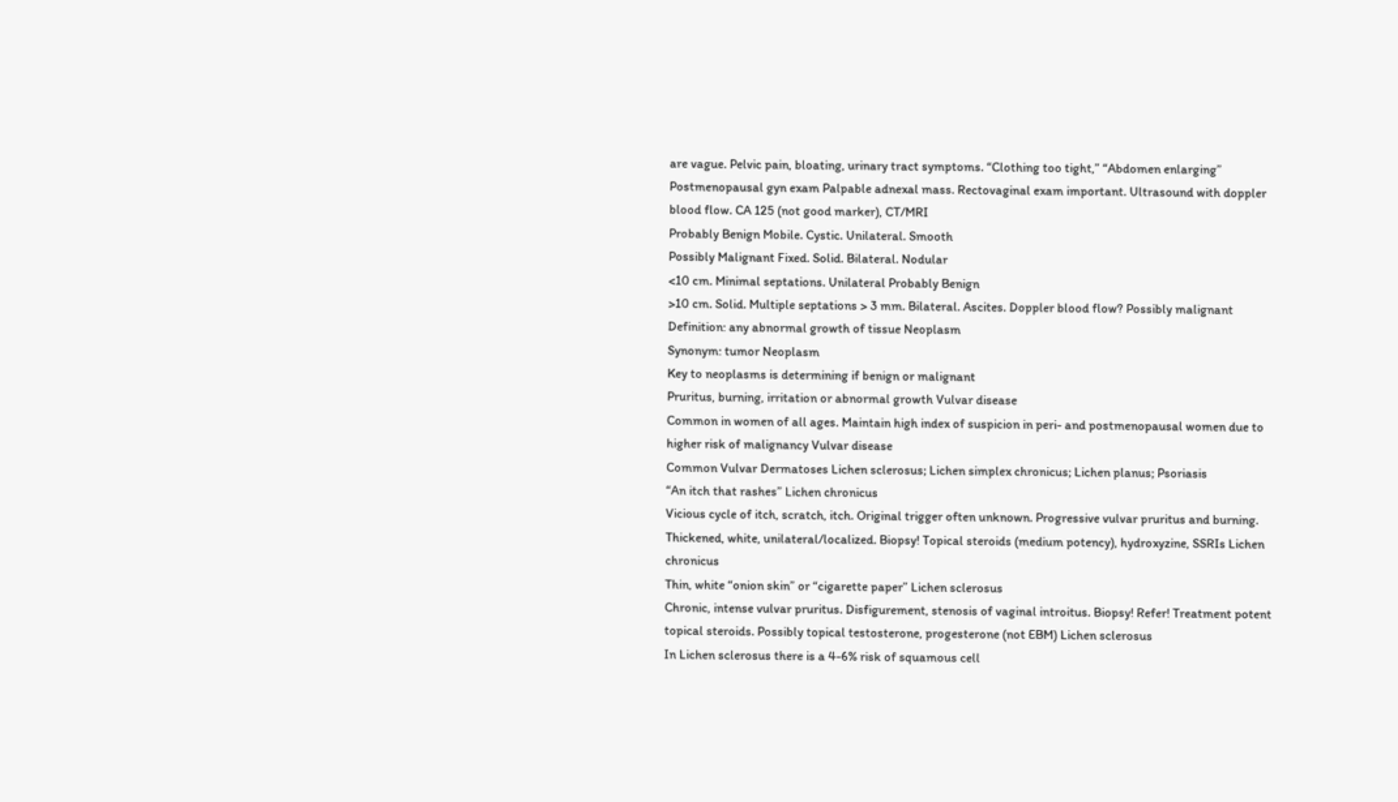are vague. Pelvic pain, bloating, urinary tract symptoms. “Clothing too tight,” “Abdomen enlarging”
Postmenopausal gyn exam Palpable adnexal mass. Rectovaginal exam important. Ultrasound with doppler blood flow. CA 125 (not good marker), CT/MRI
Probably Benign Mobile. Cystic. Unilateral. Smooth
Possibly Malignant Fixed. Solid. Bilateral. Nodular
<10 cm. Minimal septations. Unilateral Probably Benign
>10 cm. Solid. Multiple septations > 3 mm. Bilateral. Ascites. Doppler blood flow? Possibly malignant
Definition: any abnormal growth of tissue Neoplasm
Synonym: tumor Neoplasm
Key to neoplasms is determining if benign or malignant
Pruritus, burning, irritation or abnormal growth Vulvar disease
Common in women of all ages. Maintain high index of suspicion in peri- and postmenopausal women due to higher risk of malignancy Vulvar disease
Common Vulvar Dermatoses Lichen sclerosus; Lichen simplex chronicus; Lichen planus; Psoriasis
“An itch that rashes” Lichen chronicus
Vicious cycle of itch, scratch, itch. Original trigger often unknown. Progressive vulvar pruritus and burning. Thickened, white, unilateral/localized. Biopsy! Topical steroids (medium potency), hydroxyzine, SSRIs Lichen chronicus
Thin, white “onion skin” or “cigarette paper” Lichen sclerosus
Chronic, intense vulvar pruritus. Disfigurement, stenosis of vaginal introitus. Biopsy! Refer! Treatment potent topical steroids. Possibly topical testosterone, progesterone (not EBM) Lichen sclerosus
In Lichen sclerosus there is a 4-6% risk of squamous cell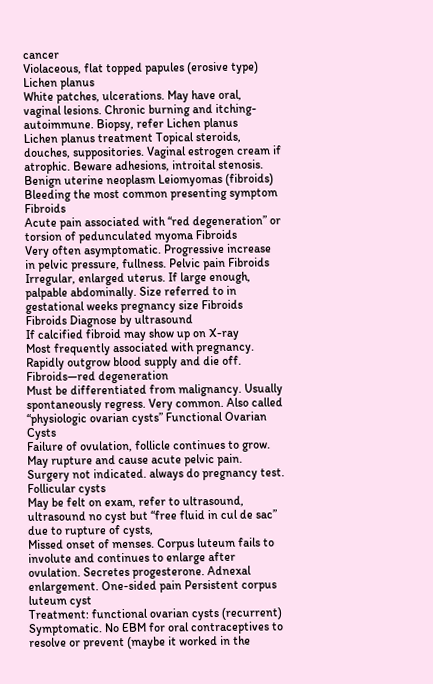cancer
Violaceous, flat topped papules (erosive type) Lichen planus
White patches, ulcerations. May have oral, vaginal lesions. Chronic burning and itching-autoimmune. Biopsy, refer Lichen planus
Lichen planus treatment Topical steroids, douches, suppositories. Vaginal estrogen cream if atrophic. Beware adhesions, introital stenosis.
Benign uterine neoplasm Leiomyomas (fibroids)
Bleeding the most common presenting symptom Fibroids
Acute pain associated with “red degeneration” or torsion of pedunculated myoma Fibroids
Very often asymptomatic. Progressive increase in pelvic pressure, fullness. Pelvic pain Fibroids
Irregular, enlarged uterus. If large enough, palpable abdominally. Size referred to in gestational weeks pregnancy size Fibroids
Fibroids Diagnose by ultrasound
If calcified fibroid may show up on X-ray
Most frequently associated with pregnancy. Rapidly outgrow blood supply and die off. Fibroids—red degeneration
Must be differentiated from malignancy. Usually spontaneously regress. Very common. Also called “physiologic ovarian cysts” Functional Ovarian Cysts
Failure of ovulation, follicle continues to grow. May rupture and cause acute pelvic pain. Surgery not indicated. always do pregnancy test. Follicular cysts
May be felt on exam, refer to ultrasound, ultrasound no cyst but “free fluid in cul de sac” due to rupture of cysts,
Missed onset of menses. Corpus luteum fails to involute and continues to enlarge after ovulation. Secretes progesterone. Adnexal enlargement. One-sided pain Persistent corpus luteum cyst
Treatment: functional ovarian cysts (recurrent) Symptomatic. No EBM for oral contraceptives to resolve or prevent (maybe it worked in the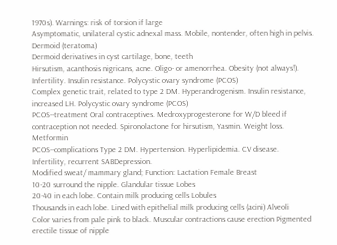1970s). Warnings: risk of torsion if large
Asymptomatic, unilateral cystic adnexal mass. Mobile, nontender, often high in pelvis. Dermoid (teratoma)
Dermoid derivatives in cyst cartilage, bone, teeth
Hirsutism, acanthosis nigricans, acne. Oligo- or amenorrhea. Obesity (not always!). Infertility. Insulin resistance. Polycystic ovary syndrome (PCOS)
Complex genetic trait, related to type 2 DM. Hyperandrogenism. Insulin resistance, increased LH. Polycystic ovary syndrome (PCOS)
PCOS--treatment Oral contraceptives. Medroxyprogesterone for W/D bleed if contraception not needed. Spironolactone for hirsutism, Yasmin. Weight loss. Metformin
PCOS--complications Type 2 DM. Hypertension. Hyperlipidemia. CV disease. Infertility, recurrent SABDepression.
Modified sweat/ mammary gland; Function: Lactation Female Breast
10-20 surround the nipple. Glandular tissue Lobes
20-40 in each lobe. Contain milk producing cells Lobules
Thousands in each lobe. Lined with epithelial milk producing cells (acini) Alveoli
Color varies from pale pink to black. Muscular contractions cause erection Pigmented erectile tissue of nipple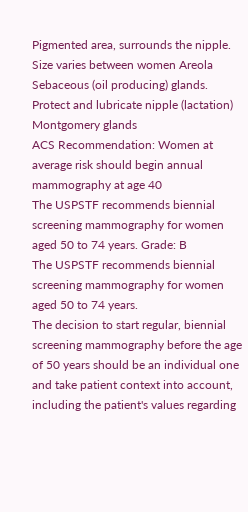Pigmented area, surrounds the nipple. Size varies between women Areola
Sebaceous (oil producing) glands. Protect and lubricate nipple (lactation) Montgomery glands
ACS Recommendation: Women at average risk should begin annual mammography at age 40
The USPSTF recommends biennial screening mammography for women aged 50 to 74 years. Grade: B
The USPSTF recommends biennial screening mammography for women aged 50 to 74 years.
The decision to start regular, biennial screening mammography before the age of 50 years should be an individual one and take patient context into account, including the patient's values regarding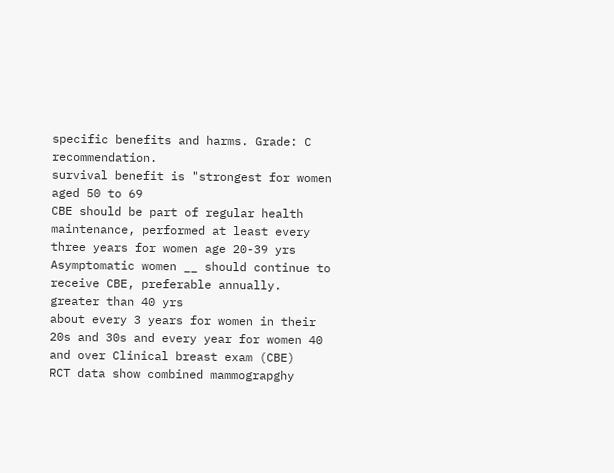specific benefits and harms. Grade: C recommendation.
survival benefit is "strongest for women aged 50 to 69
CBE should be part of regular health maintenance, performed at least every three years for women age 20-39 yrs
Asymptomatic women __ should continue to receive CBE, preferable annually. greater than 40 yrs
about every 3 years for women in their 20s and 30s and every year for women 40 and over Clinical breast exam (CBE)
RCT data show combined mammograpghy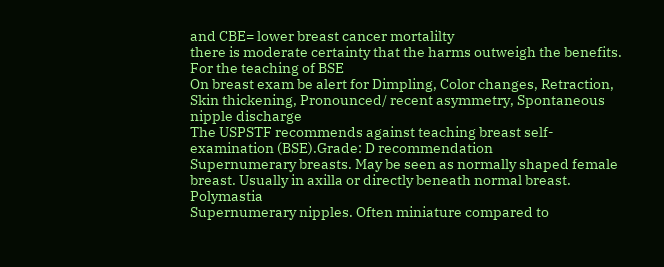and CBE= lower breast cancer mortalilty
there is moderate certainty that the harms outweigh the benefits. For the teaching of BSE
On breast exam be alert for Dimpling, Color changes, Retraction, Skin thickening, Pronounced/ recent asymmetry, Spontaneous nipple discharge
The USPSTF recommends against teaching breast self-examination (BSE).Grade: D recommendation
Supernumerary breasts. May be seen as normally shaped female breast. Usually in axilla or directly beneath normal breast. Polymastia
Supernumerary nipples. Often miniature compared to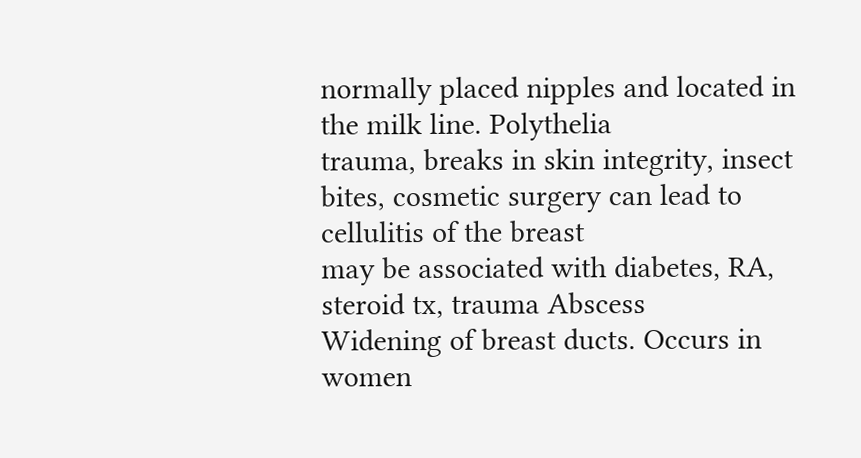normally placed nipples and located in the milk line. Polythelia
trauma, breaks in skin integrity, insect bites, cosmetic surgery can lead to cellulitis of the breast
may be associated with diabetes, RA, steroid tx, trauma Abscess
Widening of breast ducts. Occurs in women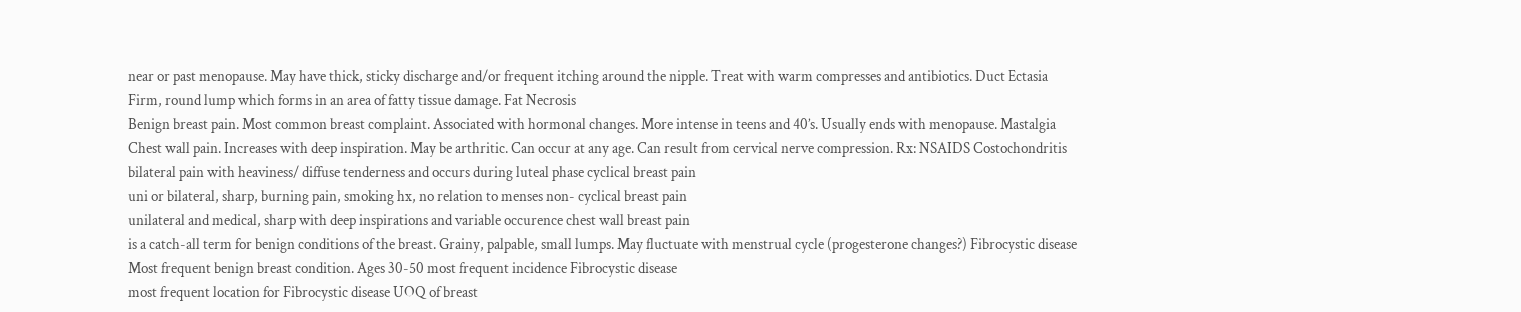near or past menopause. May have thick, sticky discharge and/or frequent itching around the nipple. Treat with warm compresses and antibiotics. Duct Ectasia
Firm, round lump which forms in an area of fatty tissue damage. Fat Necrosis
Benign breast pain. Most common breast complaint. Associated with hormonal changes. More intense in teens and 40’s. Usually ends with menopause. Mastalgia
Chest wall pain. Increases with deep inspiration. May be arthritic. Can occur at any age. Can result from cervical nerve compression. Rx: NSAIDS Costochondritis
bilateral pain with heaviness/ diffuse tenderness and occurs during luteal phase cyclical breast pain
uni or bilateral, sharp, burning pain, smoking hx, no relation to menses non- cyclical breast pain
unilateral and medical, sharp with deep inspirations and variable occurence chest wall breast pain
is a catch-all term for benign conditions of the breast. Grainy, palpable, small lumps. May fluctuate with menstrual cycle (progesterone changes?) Fibrocystic disease
Most frequent benign breast condition. Ages 30-50 most frequent incidence Fibrocystic disease
most frequent location for Fibrocystic disease UOQ of breast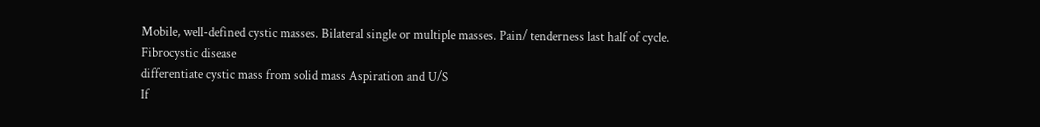Mobile, well-defined cystic masses. Bilateral single or multiple masses. Pain/ tenderness last half of cycle. Fibrocystic disease
differentiate cystic mass from solid mass Aspiration and U/S
If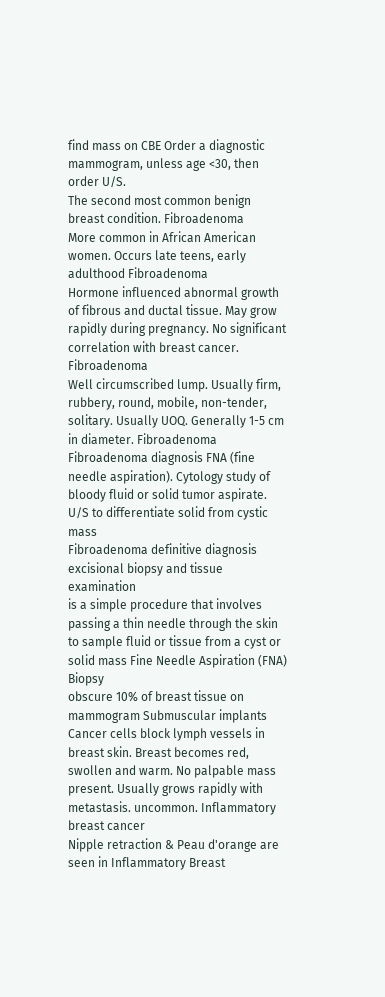find mass on CBE Order a diagnostic mammogram, unless age <30, then order U/S.
The second most common benign breast condition. Fibroadenoma
More common in African American women. Occurs late teens, early adulthood Fibroadenoma
Hormone influenced abnormal growth of fibrous and ductal tissue. May grow rapidly during pregnancy. No significant correlation with breast cancer. Fibroadenoma
Well circumscribed lump. Usually firm, rubbery, round, mobile, non-tender, solitary. Usually UOQ. Generally 1-5 cm in diameter. Fibroadenoma
Fibroadenoma diagnosis FNA (fine needle aspiration). Cytology study of bloody fluid or solid tumor aspirate. U/S to differentiate solid from cystic mass
Fibroadenoma definitive diagnosis excisional biopsy and tissue examination
is a simple procedure that involves passing a thin needle through the skin to sample fluid or tissue from a cyst or solid mass Fine Needle Aspiration (FNA) Biopsy
obscure 10% of breast tissue on mammogram Submuscular implants
Cancer cells block lymph vessels in breast skin. Breast becomes red, swollen and warm. No palpable mass present. Usually grows rapidly with metastasis. uncommon. Inflammatory breast cancer
Nipple retraction & Peau d'orange are seen in Inflammatory Breast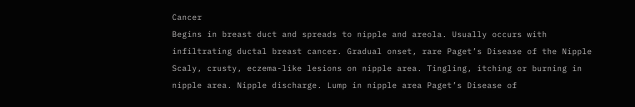Cancer
Begins in breast duct and spreads to nipple and areola. Usually occurs with infiltrating ductal breast cancer. Gradual onset, rare Paget’s Disease of the Nipple
Scaly, crusty, eczema-like lesions on nipple area. Tingling, itching or burning in nipple area. Nipple discharge. Lump in nipple area Paget’s Disease of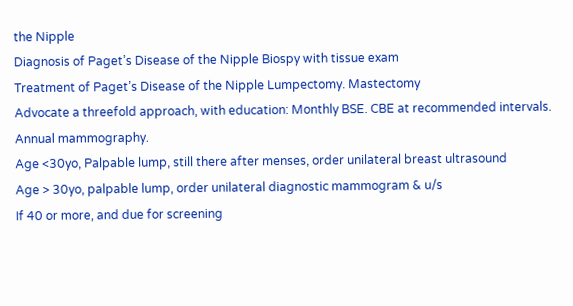the Nipple
Diagnosis of Paget’s Disease of the Nipple Biospy with tissue exam
Treatment of Paget’s Disease of the Nipple Lumpectomy. Mastectomy
Advocate a threefold approach, with education: Monthly BSE. CBE at recommended intervals. Annual mammography.
Age <30yo, Palpable lump, still there after menses, order unilateral breast ultrasound
Age > 30yo, palpable lump, order unilateral diagnostic mammogram & u/s
If 40 or more, and due for screening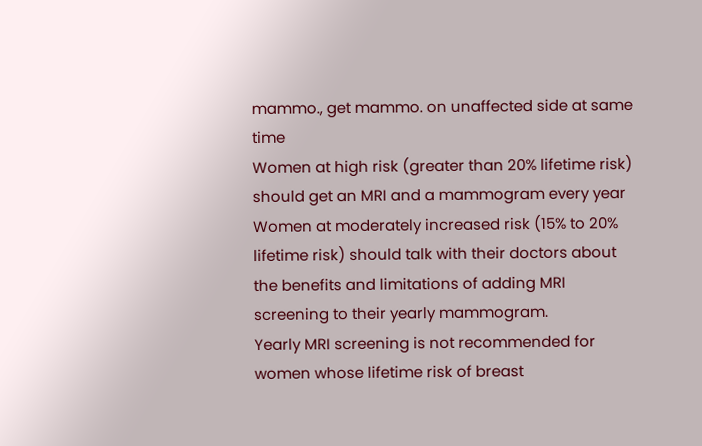mammo., get mammo. on unaffected side at same time
Women at high risk (greater than 20% lifetime risk) should get an MRI and a mammogram every year
Women at moderately increased risk (15% to 20% lifetime risk) should talk with their doctors about the benefits and limitations of adding MRI screening to their yearly mammogram.
Yearly MRI screening is not recommended for women whose lifetime risk of breast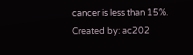cancer is less than 15%.
Created by: ac202